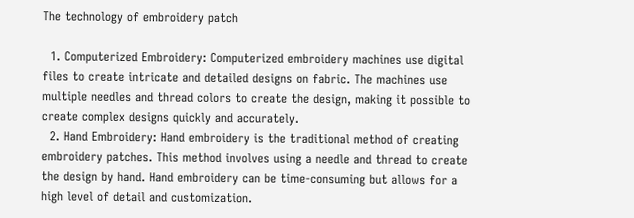The technology of embroidery patch

  1. Computerized Embroidery: Computerized embroidery machines use digital files to create intricate and detailed designs on fabric. The machines use multiple needles and thread colors to create the design, making it possible to create complex designs quickly and accurately.
  2. Hand Embroidery: Hand embroidery is the traditional method of creating embroidery patches. This method involves using a needle and thread to create the design by hand. Hand embroidery can be time-consuming but allows for a high level of detail and customization.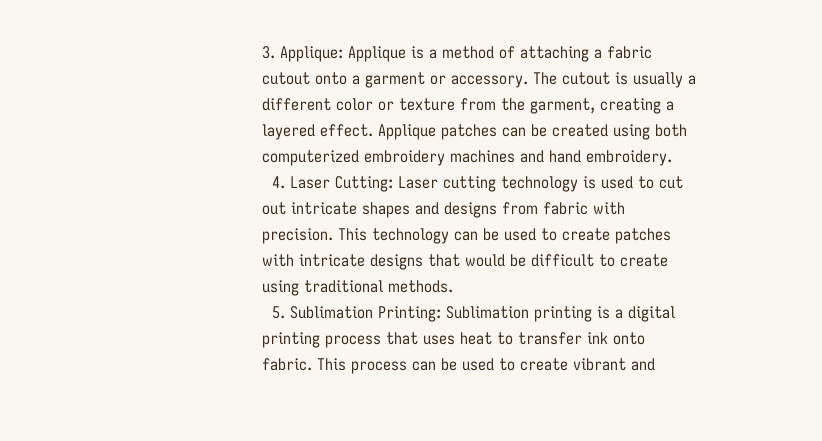3. Applique: Applique is a method of attaching a fabric cutout onto a garment or accessory. The cutout is usually a different color or texture from the garment, creating a layered effect. Applique patches can be created using both computerized embroidery machines and hand embroidery.
  4. Laser Cutting: Laser cutting technology is used to cut out intricate shapes and designs from fabric with precision. This technology can be used to create patches with intricate designs that would be difficult to create using traditional methods.
  5. Sublimation Printing: Sublimation printing is a digital printing process that uses heat to transfer ink onto fabric. This process can be used to create vibrant and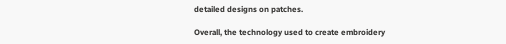detailed designs on patches.

Overall, the technology used to create embroidery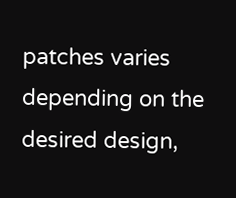patches varies depending on the desired design,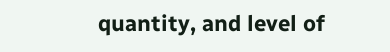quantity, and level of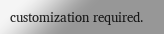customization required.